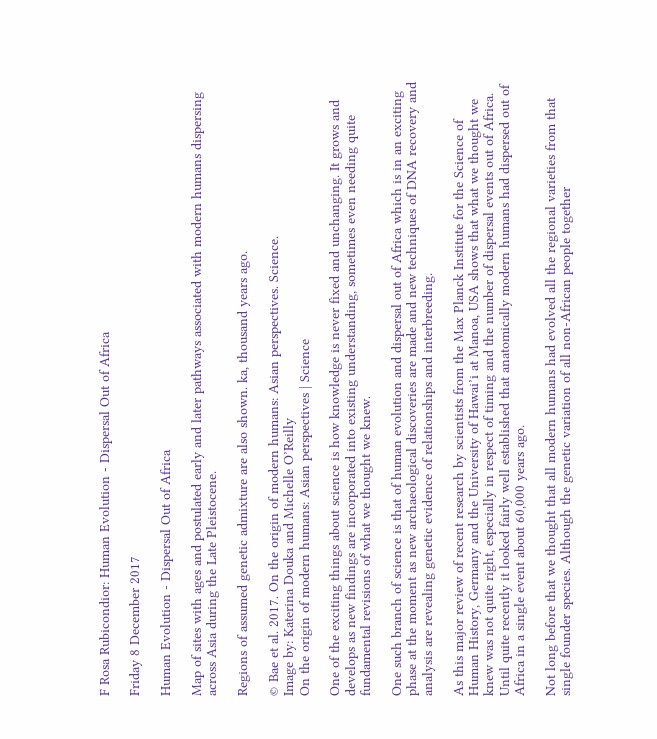F Rosa Rubicondior: Human Evolution - Dispersal Out of Africa

Friday 8 December 2017

Human Evolution - Dispersal Out of Africa

Map of sites with ages and postulated early and later pathways associated with modern humans dispersing across Asia during the Late Pleistocene.

Regions of assumed genetic admixture are also shown. ka, thousand years ago.

© Bae et al. 2017. On the origin of modern humans: Asian perspectives. Science.
Image by: Katerina Douka and Michelle O’Reilly
On the origin of modern humans: Asian perspectives | Science

One of the exciting things about science is how knowledge is never fixed and unchanging. It grows and develops as new findings are incorporated into existing understanding, sometimes even needing quite fundamental revisions of what we thought we knew.

One such branch of science is that of human evolution and dispersal out of Africa which is in an exciting phase at the moment as new archaeological discoveries are made and new techniques of DNA recovery and analysis are revealing genetic evidence of relationships and interbreeding.

As this major review of recent research by scientists from the Max Planck Institute for the Science of Human History, Germany and the University of Hawai’i at Manoa, USA shows that what we thought we knew was not quite right, especially in respect of timing and the number of dispersal events out of Africa. Until quite recently it looked fairly well established that anatomically modern humans had dispersed out of Africa in a single event about 60,000 years ago.

Not long before that we thought that all modern humans had evolved all the regional varieties from that single founder species. Although the genetic variation of all non-African people together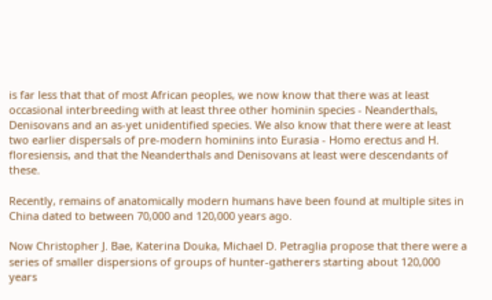is far less that that of most African peoples, we now know that there was at least occasional interbreeding with at least three other hominin species - Neanderthals, Denisovans and an as-yet unidentified species. We also know that there were at least two earlier dispersals of pre-modern hominins into Eurasia - Homo erectus and H. floresiensis, and that the Neanderthals and Denisovans at least were descendants of these.

Recently, remains of anatomically modern humans have been found at multiple sites in China dated to between 70,000 and 120,000 years ago.

Now Christopher J. Bae, Katerina Douka, Michael D. Petraglia propose that there were a series of smaller dispersions of groups of hunter-gatherers starting about 120,000 years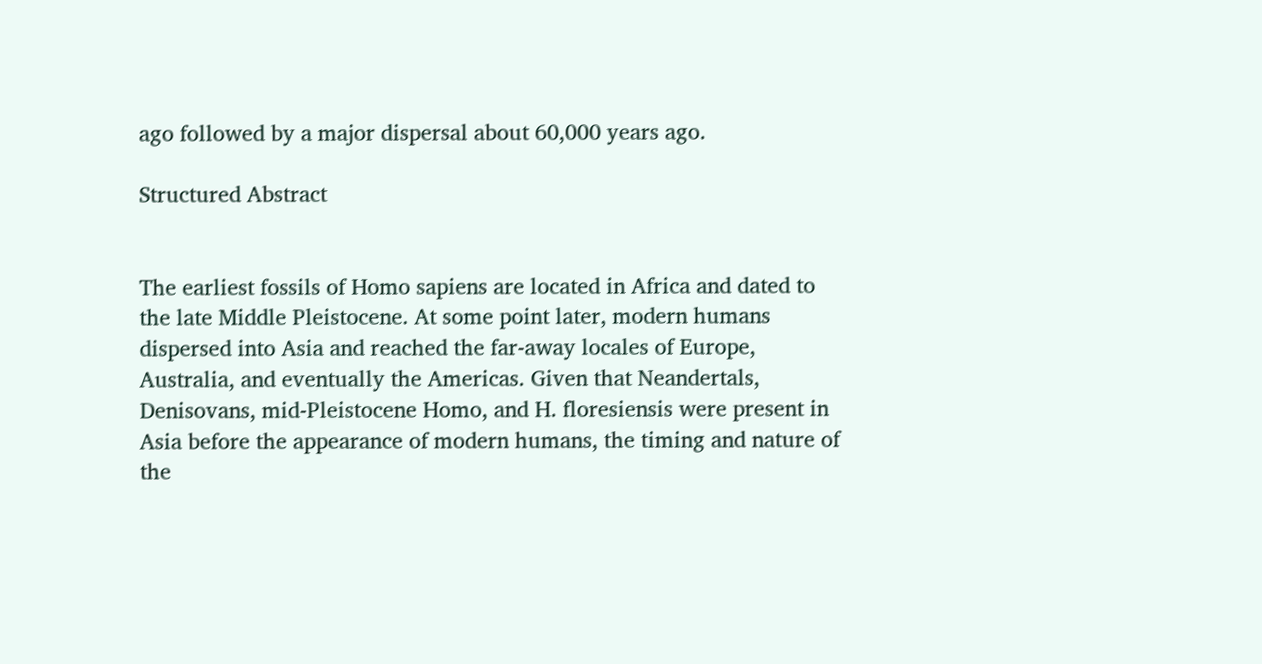ago followed by a major dispersal about 60,000 years ago.

Structured Abstract


The earliest fossils of Homo sapiens are located in Africa and dated to the late Middle Pleistocene. At some point later, modern humans dispersed into Asia and reached the far-away locales of Europe, Australia, and eventually the Americas. Given that Neandertals, Denisovans, mid-Pleistocene Homo, and H. floresiensis were present in Asia before the appearance of modern humans, the timing and nature of the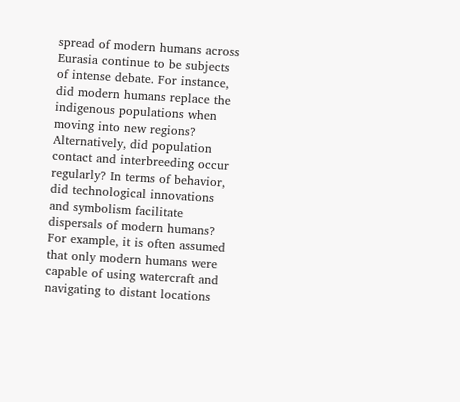spread of modern humans across Eurasia continue to be subjects of intense debate. For instance, did modern humans replace the indigenous populations when moving into new regions? Alternatively, did population contact and interbreeding occur regularly? In terms of behavior, did technological innovations and symbolism facilitate dispersals of modern humans? For example, it is often assumed that only modern humans were capable of using watercraft and navigating to distant locations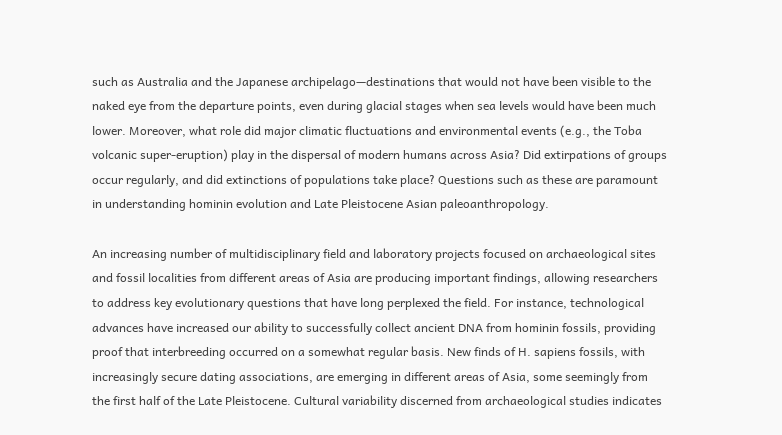such as Australia and the Japanese archipelago—destinations that would not have been visible to the naked eye from the departure points, even during glacial stages when sea levels would have been much lower. Moreover, what role did major climatic fluctuations and environmental events (e.g., the Toba volcanic super-eruption) play in the dispersal of modern humans across Asia? Did extirpations of groups occur regularly, and did extinctions of populations take place? Questions such as these are paramount in understanding hominin evolution and Late Pleistocene Asian paleoanthropology.

An increasing number of multidisciplinary field and laboratory projects focused on archaeological sites and fossil localities from different areas of Asia are producing important findings, allowing researchers to address key evolutionary questions that have long perplexed the field. For instance, technological advances have increased our ability to successfully collect ancient DNA from hominin fossils, providing proof that interbreeding occurred on a somewhat regular basis. New finds of H. sapiens fossils, with increasingly secure dating associations, are emerging in different areas of Asia, some seemingly from the first half of the Late Pleistocene. Cultural variability discerned from archaeological studies indicates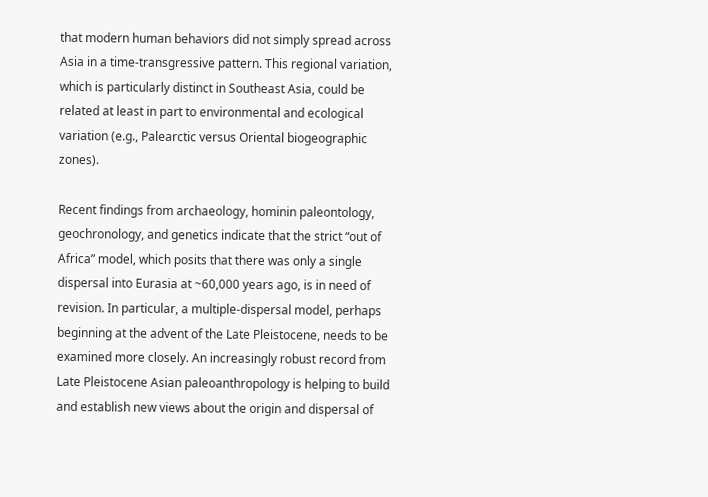that modern human behaviors did not simply spread across Asia in a time-transgressive pattern. This regional variation, which is particularly distinct in Southeast Asia, could be related at least in part to environmental and ecological variation (e.g., Palearctic versus Oriental biogeographic zones).

Recent findings from archaeology, hominin paleontology, geochronology, and genetics indicate that the strict “out of Africa” model, which posits that there was only a single dispersal into Eurasia at ~60,000 years ago, is in need of revision. In particular, a multiple-dispersal model, perhaps beginning at the advent of the Late Pleistocene, needs to be examined more closely. An increasingly robust record from Late Pleistocene Asian paleoanthropology is helping to build and establish new views about the origin and dispersal of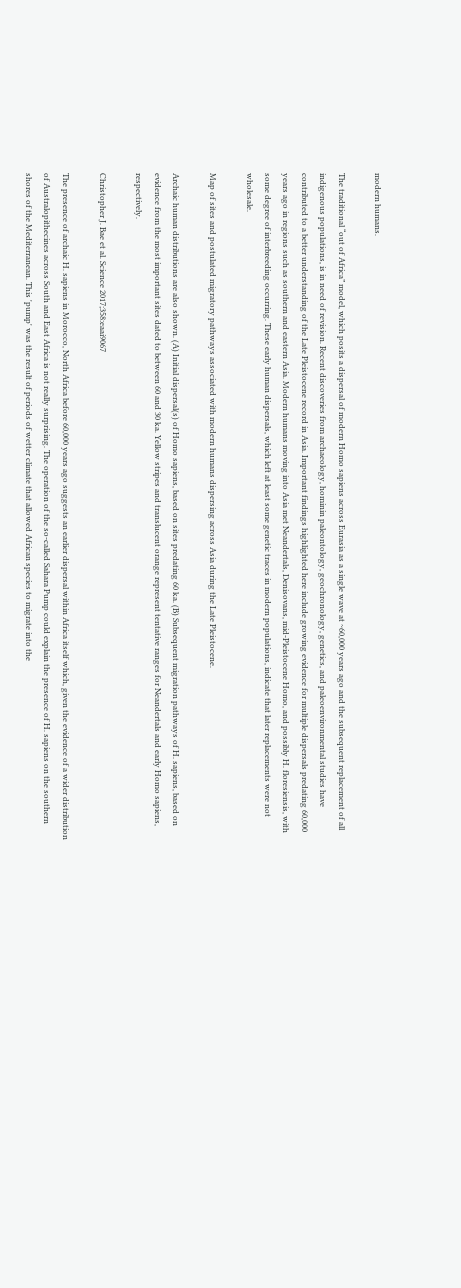modern humans.

The traditional “out of Africa” model, which posits a dispersal of modern Homo sapiens across Eurasia as a single wave at ~60,000 years ago and the subsequent replacement of all indigenous populations, is in need of revision. Recent discoveries from archaeology, hominin paleontology, geochronology, genetics, and paleoenvironmental studies have contributed to a better understanding of the Late Pleistocene record in Asia. Important findings highlighted here include growing evidence for multiple dispersals predating 60,000 years ago in regions such as southern and eastern Asia. Modern humans moving into Asia met Neandertals, Denisovans, mid-Pleistocene Homo, and possibly H. floresiensis, with some degree of interbreeding occurring. These early human dispersals, which left at least some genetic traces in modern populations, indicate that later replacements were not wholesale.

Map of sites and postulated migratory pathways associated with modern humans dispersing across Asia during the Late Pleistocene.

Archaic human distributions are also shown. (A) Initial dispersal(s) of Homo sapiens, based on sites predating 60 ka. (B) Subsequent migration pathways of H. sapiens, based on evidence from the most important sites dated to between 60 and 30 ka. Yellow stripes and translucent orange represent tentative ranges for Neandertals and early Homo sapiens, respectively.

Christopher J. Bae et al. Science 2017;358:eaai9067

The presence of archaic H. sapiens in Morocco, North Africa before 60,000 years ago suggests an earlier dispersal within Africa itself which, given the evidence of a wider distribution of Australopithecines across South and East Africa is not really surprising. The operation of the so-called Sahara Pump could explain the presence of H. sapiens on the southern shores of the Mediterranean. This 'pump' was the result of periods of wetter climate that allowed African species to migrate into the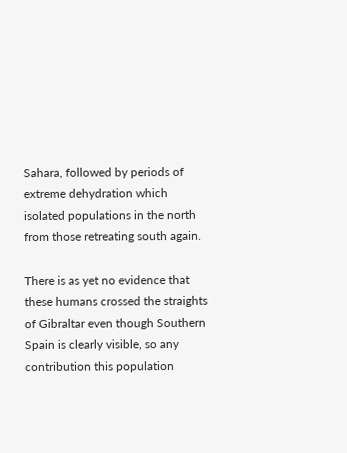Sahara, followed by periods of extreme dehydration which isolated populations in the north from those retreating south again.

There is as yet no evidence that these humans crossed the straights of Gibraltar even though Southern Spain is clearly visible, so any contribution this population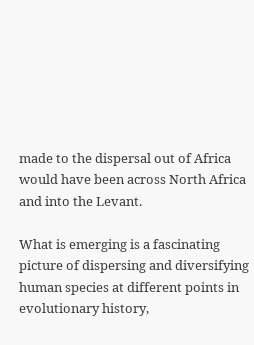made to the dispersal out of Africa would have been across North Africa and into the Levant.

What is emerging is a fascinating picture of dispersing and diversifying human species at different points in evolutionary history,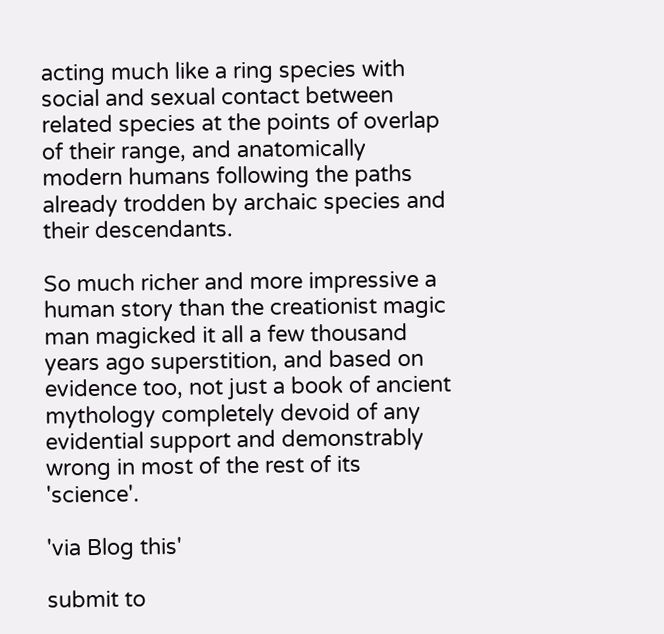acting much like a ring species with social and sexual contact between related species at the points of overlap of their range, and anatomically modern humans following the paths already trodden by archaic species and their descendants.

So much richer and more impressive a human story than the creationist magic man magicked it all a few thousand years ago superstition, and based on evidence too, not just a book of ancient mythology completely devoid of any evidential support and demonstrably wrong in most of the rest of its 'science'.

'via Blog this'

submit to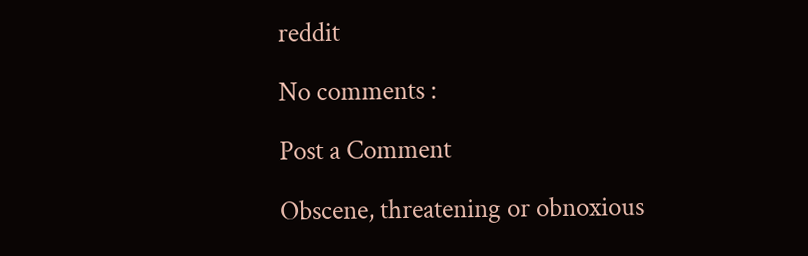reddit

No comments :

Post a Comment

Obscene, threatening or obnoxious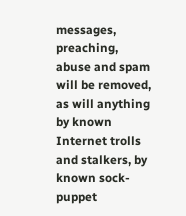messages, preaching, abuse and spam will be removed, as will anything by known Internet trolls and stalkers, by known sock-puppet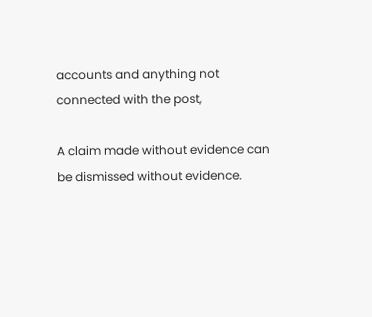accounts and anything not connected with the post,

A claim made without evidence can be dismissed without evidence.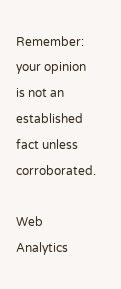Remember: your opinion is not an established fact unless corroborated.

Web Analytics